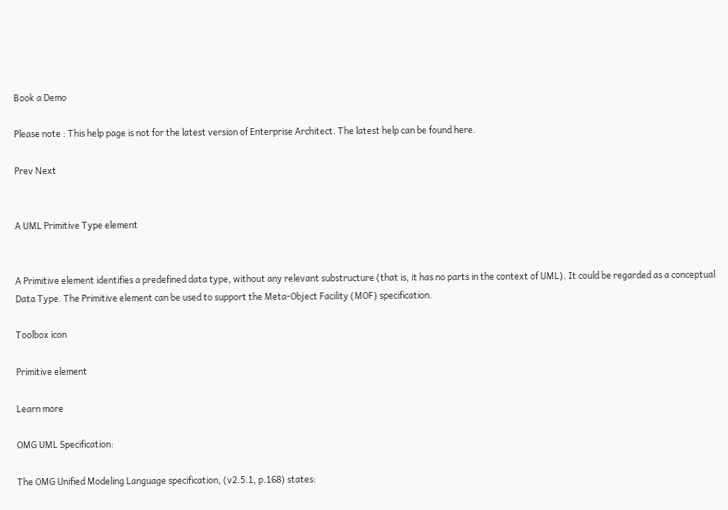Book a Demo

Please note : This help page is not for the latest version of Enterprise Architect. The latest help can be found here.

Prev Next


A UML Primitive Type element


A Primitive element identifies a predefined data type, without any relevant substructure (that is, it has no parts in the context of UML). It could be regarded as a conceptual Data Type. The Primitive element can be used to support the Meta-Object Facility (MOF) specification.

Toolbox icon

Primitive element

Learn more

OMG UML Specification:

The OMG Unified Modeling Language specification, (v2.5.1, p.168) states: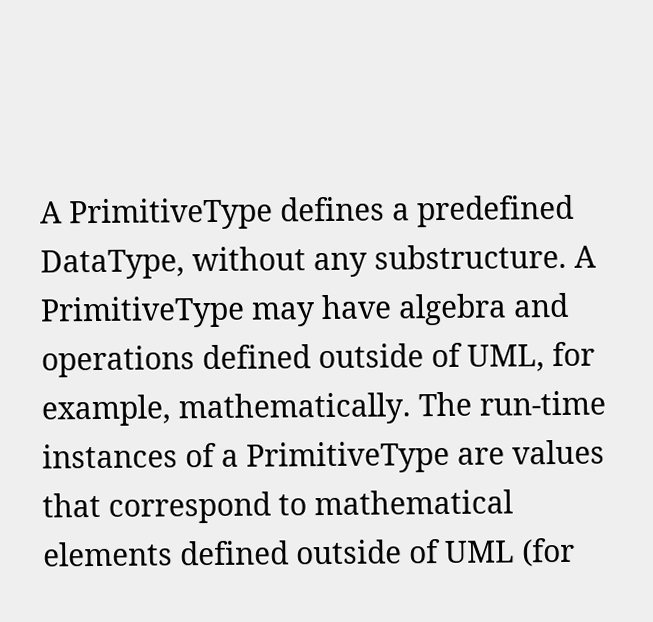A PrimitiveType defines a predefined DataType, without any substructure. A PrimitiveType may have algebra and operations defined outside of UML, for example, mathematically. The run-time instances of a PrimitiveType are values that correspond to mathematical elements defined outside of UML (for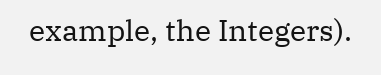example, the Integers).